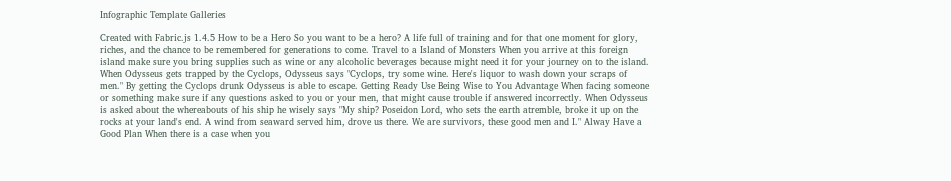Infographic Template Galleries

Created with Fabric.js 1.4.5 How to be a Hero So you want to be a hero? A life full of training and for that one moment for glory, riches, and the chance to be remembered for generations to come. Travel to a Island of Monsters When you arrive at this foreign island make sure you bring supplies such as wine or any alcoholic beverages because might need it for your journey on to the island. When Odysseus gets trapped by the Cyclops, Odysseus says "Cyclops, try some wine. Here's liquor to wash down your scraps of men." By getting the Cyclops drunk Odysseus is able to escape. Getting Ready Use Being Wise to You Advantage When facing someone or something make sure if any questions asked to you or your men, that might cause trouble if answered incorrectly. When Odysseus is asked about the whereabouts of his ship he wisely says "My ship? Poseidon Lord, who sets the earth atremble, broke it up on the rocks at your land's end. A wind from seaward served him, drove us there. We are survivors, these good men and I." Alway Have a Good Plan When there is a case when you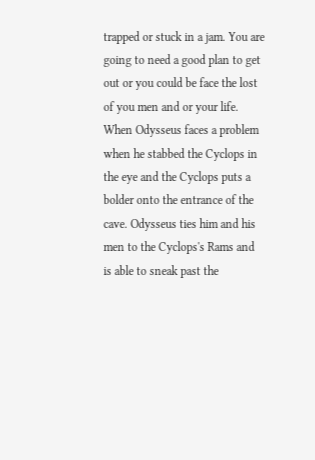trapped or stuck in a jam. You are going to need a good plan to get out or you could be face the lost of you men and or your life. When Odysseus faces a problem when he stabbed the Cyclops in the eye and the Cyclops puts a bolder onto the entrance of the cave. Odysseus ties him and his men to the Cyclops's Rams and is able to sneak past the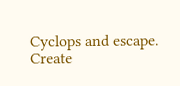Cyclops and escape.
Create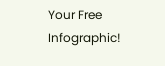Your Free Infographic!